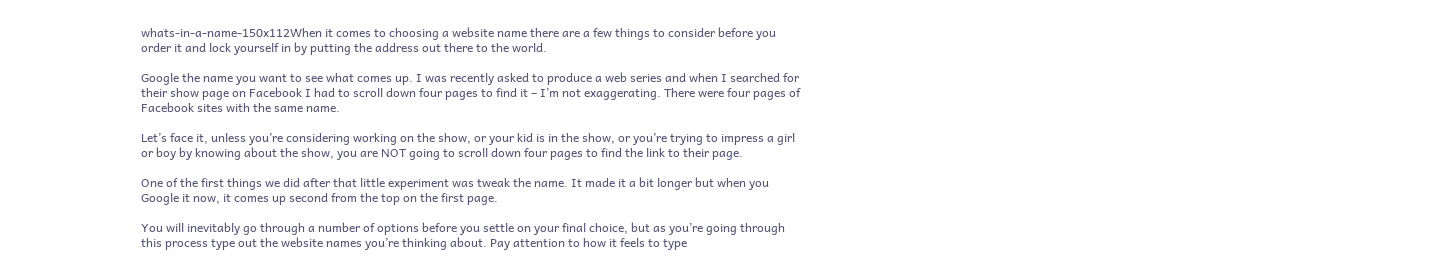whats-in-a-name-150x112When it comes to choosing a website name there are a few things to consider before you order it and lock yourself in by putting the address out there to the world.

Google the name you want to see what comes up. I was recently asked to produce a web series and when I searched for their show page on Facebook I had to scroll down four pages to find it – I’m not exaggerating. There were four pages of Facebook sites with the same name.

Let’s face it, unless you’re considering working on the show, or your kid is in the show, or you’re trying to impress a girl or boy by knowing about the show, you are NOT going to scroll down four pages to find the link to their page.

One of the first things we did after that little experiment was tweak the name. It made it a bit longer but when you Google it now, it comes up second from the top on the first page.

You will inevitably go through a number of options before you settle on your final choice, but as you’re going through this process type out the website names you’re thinking about. Pay attention to how it feels to type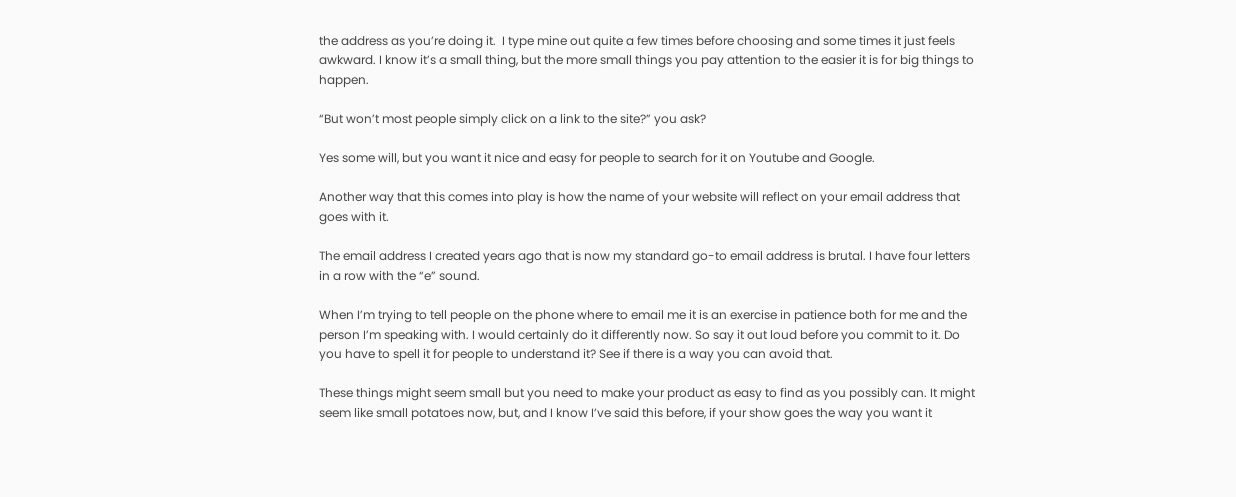the address as you’re doing it.  I type mine out quite a few times before choosing and some times it just feels awkward. I know it’s a small thing, but the more small things you pay attention to the easier it is for big things to happen.

“But won’t most people simply click on a link to the site?” you ask?

Yes some will, but you want it nice and easy for people to search for it on Youtube and Google.

Another way that this comes into play is how the name of your website will reflect on your email address that goes with it.

The email address I created years ago that is now my standard go-to email address is brutal. I have four letters in a row with the “e” sound.

When I’m trying to tell people on the phone where to email me it is an exercise in patience both for me and the person I’m speaking with. I would certainly do it differently now. So say it out loud before you commit to it. Do you have to spell it for people to understand it? See if there is a way you can avoid that.

These things might seem small but you need to make your product as easy to find as you possibly can. It might seem like small potatoes now, but, and I know I’ve said this before, if your show goes the way you want it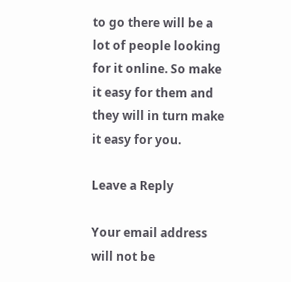to go there will be a lot of people looking for it online. So make it easy for them and they will in turn make it easy for you.

Leave a Reply

Your email address will not be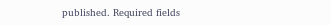published. Required fields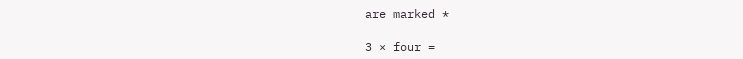are marked *

3 × four =